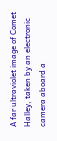A far ultraviolet image of Comet Halley, taken by an electronic camera aboard a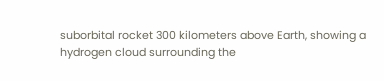suborbital rocket 300 kilometers above Earth, showing a hydrogen cloud surrounding the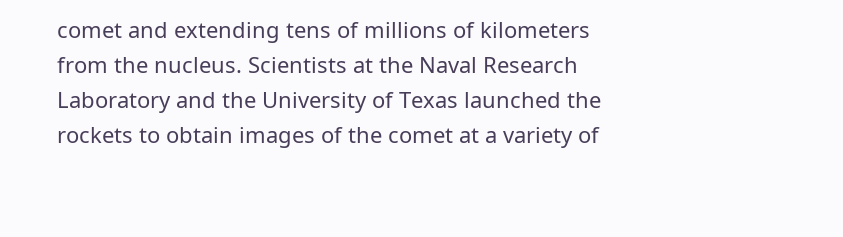comet and extending tens of millions of kilometers from the nucleus. Scientists at the Naval Research Laboratory and the University of Texas launched the rockets to obtain images of the comet at a variety of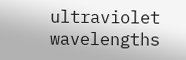ultraviolet wavelengths